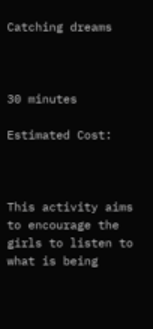Catching dreams



30 minutes

Estimated Cost:



This activity aims to encourage the girls to listen to what is being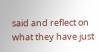said and reflect on what they have just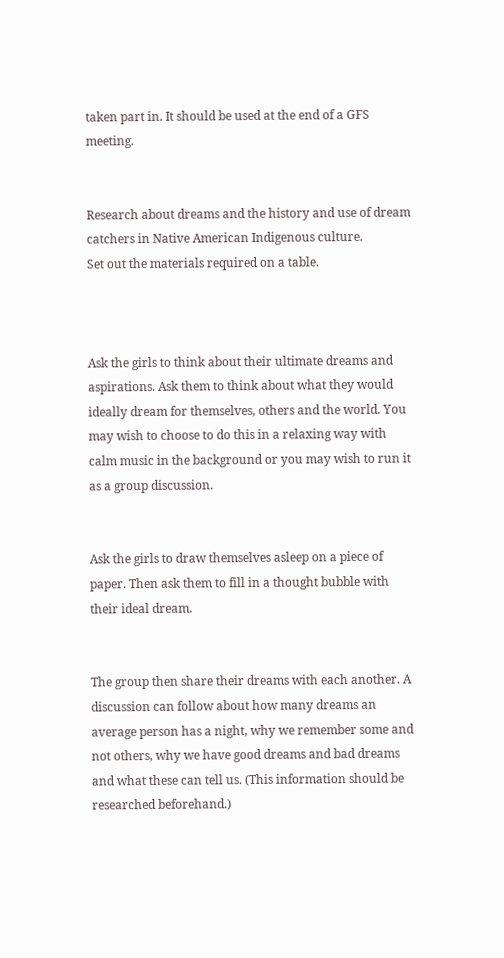taken part in. It should be used at the end of a GFS meeting.


Research about dreams and the history and use of dream catchers in Native American Indigenous culture.
Set out the materials required on a table.



Ask the girls to think about their ultimate dreams and aspirations. Ask them to think about what they would ideally dream for themselves, others and the world. You may wish to choose to do this in a relaxing way with calm music in the background or you may wish to run it as a group discussion.


Ask the girls to draw themselves asleep on a piece of paper. Then ask them to fill in a thought bubble with their ideal dream.


The group then share their dreams with each another. A discussion can follow about how many dreams an average person has a night, why we remember some and not others, why we have good dreams and bad dreams and what these can tell us. (This information should be researched beforehand.)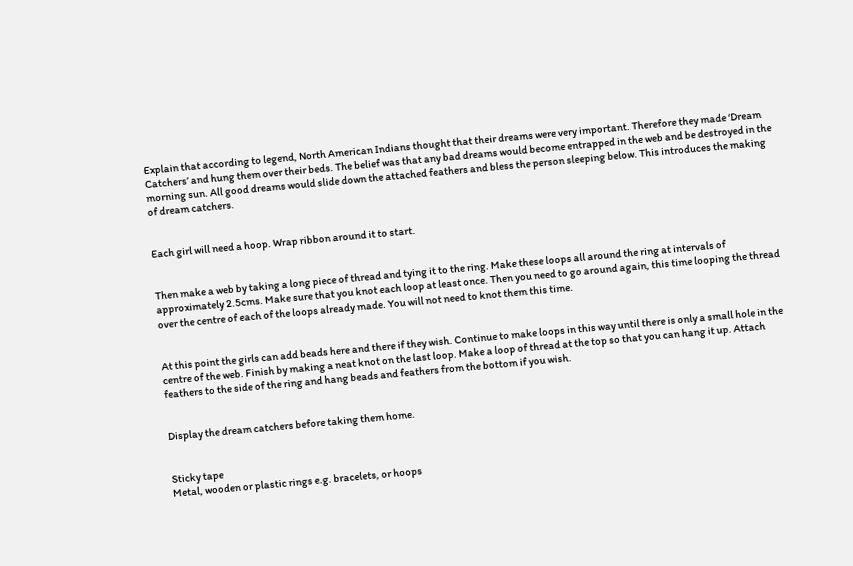Explain that according to legend, North American Indians thought that their dreams were very important. Therefore they made ‘Dream Catchers’ and hung them over their beds. The belief was that any bad dreams would become entrapped in the web and be destroyed in the morning sun. All good dreams would slide down the attached feathers and bless the person sleeping below. This introduces the making of dream catchers.


Each girl will need a hoop. Wrap ribbon around it to start.


Then make a web by taking a long piece of thread and tying it to the ring. Make these loops all around the ring at intervals of approximately 2.5cms. Make sure that you knot each loop at least once. Then you need to go around again, this time looping the thread over the centre of each of the loops already made. You will not need to knot them this time.


At this point the girls can add beads here and there if they wish. Continue to make loops in this way until there is only a small hole in the centre of the web. Finish by making a neat knot on the last loop. Make a loop of thread at the top so that you can hang it up. Attach feathers to the side of the ring and hang beads and feathers from the bottom if you wish.


Display the dream catchers before taking them home.


Sticky tape
Metal, wooden or plastic rings e.g. bracelets, or hoops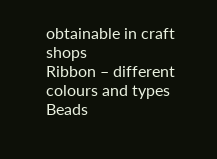obtainable in craft shops
Ribbon – different colours and types
Beads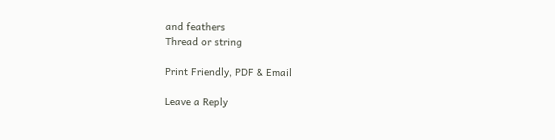and feathers
Thread or string

Print Friendly, PDF & Email

Leave a Reply